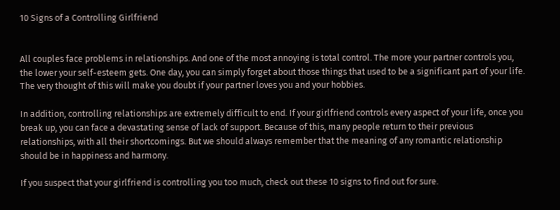10 Signs of a Controlling Girlfriend


All couples face problems in relationships. And one of the most annoying is total control. The more your partner controls you, the lower your self-esteem gets. One day, you can simply forget about those things that used to be a significant part of your life. The very thought of this will make you doubt if your partner loves you and your hobbies.

In addition, controlling relationships are extremely difficult to end. If your girlfriend controls every aspect of your life, once you break up, you can face a devastating sense of lack of support. Because of this, many people return to their previous relationships, with all their shortcomings. But we should always remember that the meaning of any romantic relationship should be in happiness and harmony.

If you suspect that your girlfriend is controlling you too much, check out these 10 signs to find out for sure.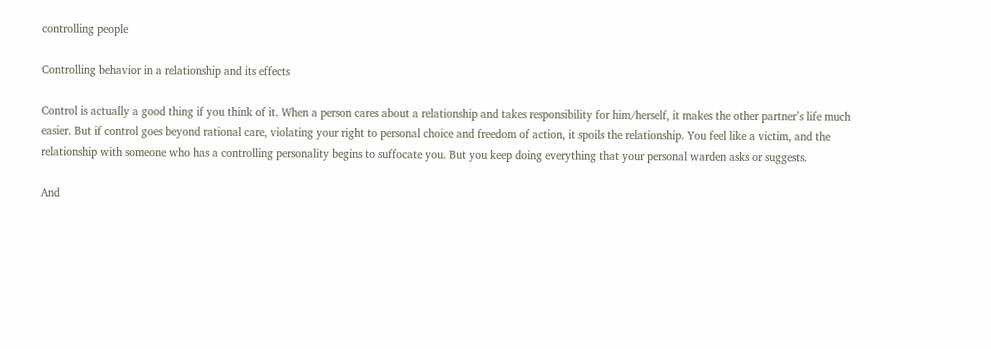controlling people

Controlling behavior in a relationship and its effects

Control is actually a good thing if you think of it. When a person cares about a relationship and takes responsibility for him/herself, it makes the other partner’s life much easier. But if control goes beyond rational care, violating your right to personal choice and freedom of action, it spoils the relationship. You feel like a victim, and the relationship with someone who has a controlling personality begins to suffocate you. But you keep doing everything that your personal warden asks or suggests.

And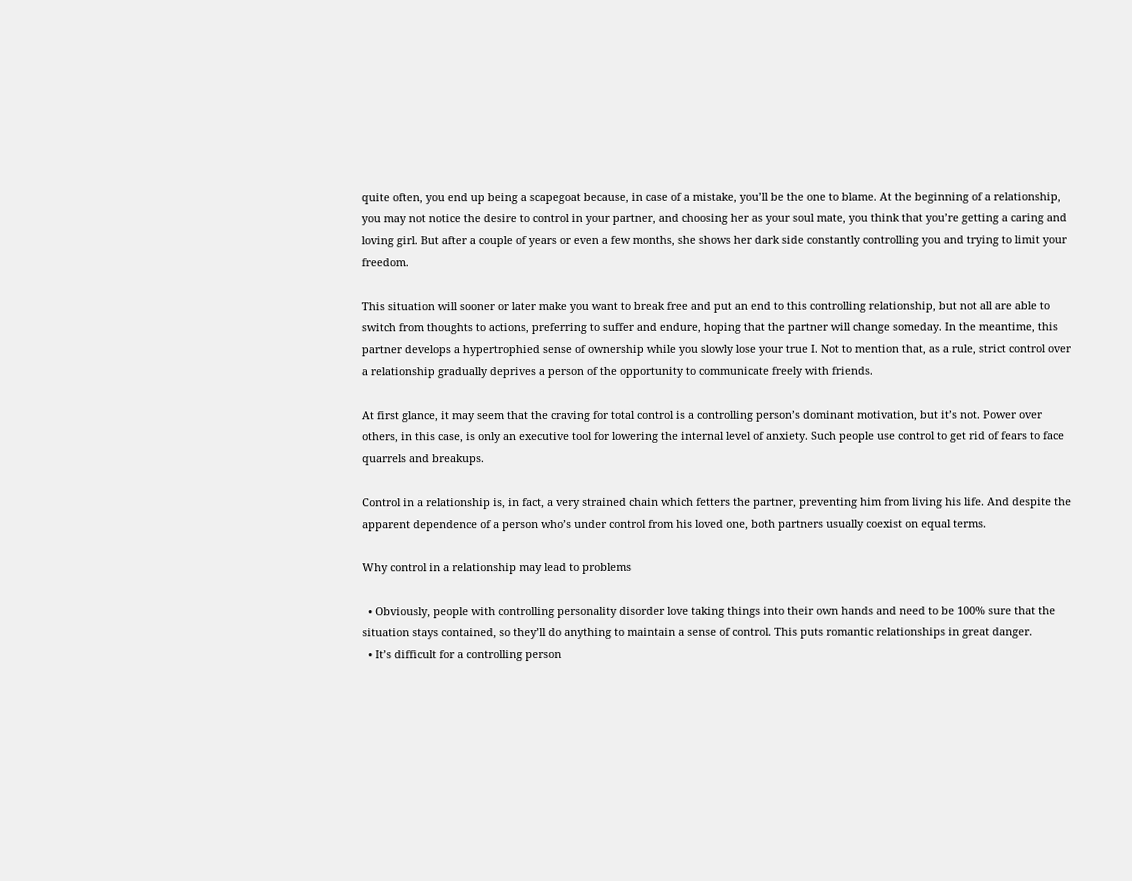quite often, you end up being a scapegoat because, in case of a mistake, you’ll be the one to blame. At the beginning of a relationship, you may not notice the desire to control in your partner, and choosing her as your soul mate, you think that you’re getting a caring and loving girl. But after a couple of years or even a few months, she shows her dark side constantly controlling you and trying to limit your freedom.

This situation will sooner or later make you want to break free and put an end to this controlling relationship, but not all are able to switch from thoughts to actions, preferring to suffer and endure, hoping that the partner will change someday. In the meantime, this partner develops a hypertrophied sense of ownership while you slowly lose your true I. Not to mention that, as a rule, strict control over a relationship gradually deprives a person of the opportunity to communicate freely with friends.

At first glance, it may seem that the craving for total control is a controlling person’s dominant motivation, but it’s not. Power over others, in this case, is only an executive tool for lowering the internal level of anxiety. Such people use control to get rid of fears to face quarrels and breakups.

Control in a relationship is, in fact, a very strained chain which fetters the partner, preventing him from living his life. And despite the apparent dependence of a person who’s under control from his loved one, both partners usually coexist on equal terms.

Why control in a relationship may lead to problems

  • Obviously, people with controlling personality disorder love taking things into their own hands and need to be 100% sure that the situation stays contained, so they’ll do anything to maintain a sense of control. This puts romantic relationships in great danger.
  • It’s difficult for a controlling person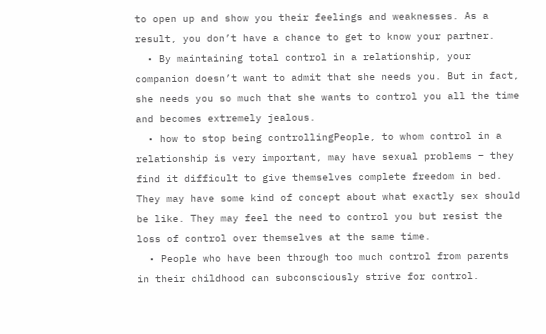to open up and show you their feelings and weaknesses. As a result, you don’t have a chance to get to know your partner.
  • By maintaining total control in a relationship, your companion doesn’t want to admit that she needs you. But in fact, she needs you so much that she wants to control you all the time and becomes extremely jealous.
  • how to stop being controllingPeople, to whom control in a relationship is very important, may have sexual problems – they find it difficult to give themselves complete freedom in bed. They may have some kind of concept about what exactly sex should be like. They may feel the need to control you but resist the loss of control over themselves at the same time.
  • People who have been through too much control from parents in their childhood can subconsciously strive for control.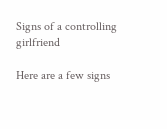Signs of a controlling girlfriend

Here are a few signs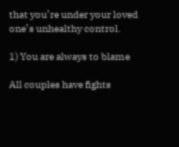that you’re under your loved one’s unhealthy control.

1) You are always to blame

All couples have fights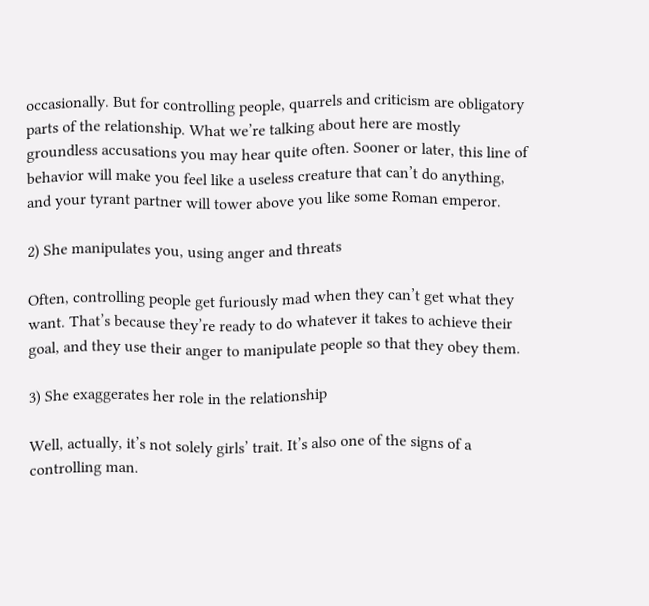occasionally. But for controlling people, quarrels and criticism are obligatory parts of the relationship. What we’re talking about here are mostly groundless accusations you may hear quite often. Sooner or later, this line of behavior will make you feel like a useless creature that can’t do anything, and your tyrant partner will tower above you like some Roman emperor.

2) She manipulates you, using anger and threats

Often, controlling people get furiously mad when they can’t get what they want. That’s because they’re ready to do whatever it takes to achieve their goal, and they use their anger to manipulate people so that they obey them.

3) She exaggerates her role in the relationship

Well, actually, it’s not solely girls’ trait. It’s also one of the signs of a controlling man.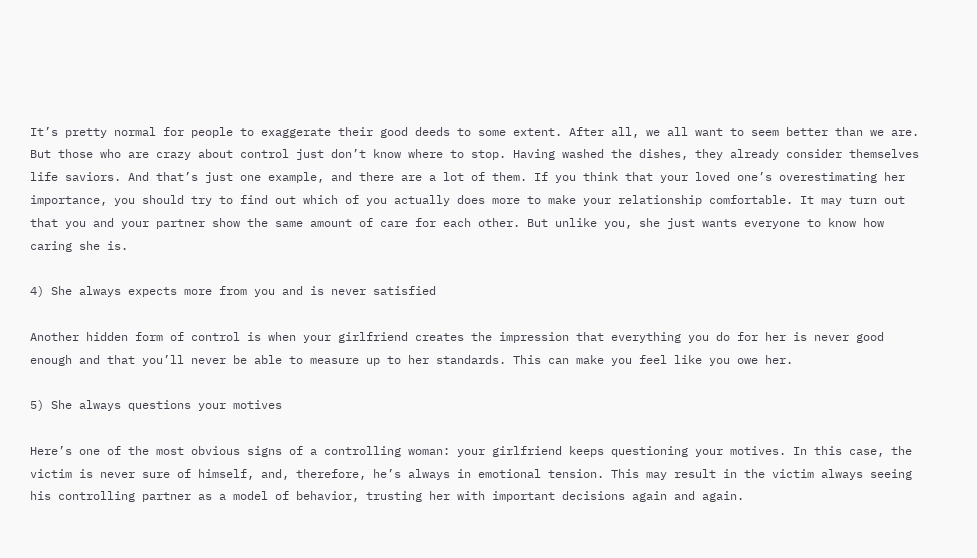It’s pretty normal for people to exaggerate their good deeds to some extent. After all, we all want to seem better than we are. But those who are crazy about control just don’t know where to stop. Having washed the dishes, they already consider themselves life saviors. And that’s just one example, and there are a lot of them. If you think that your loved one’s overestimating her importance, you should try to find out which of you actually does more to make your relationship comfortable. It may turn out that you and your partner show the same amount of care for each other. But unlike you, she just wants everyone to know how caring she is.

4) She always expects more from you and is never satisfied

Another hidden form of control is when your girlfriend creates the impression that everything you do for her is never good enough and that you’ll never be able to measure up to her standards. This can make you feel like you owe her.

5) She always questions your motives

Here’s one of the most obvious signs of a controlling woman: your girlfriend keeps questioning your motives. In this case, the victim is never sure of himself, and, therefore, he’s always in emotional tension. This may result in the victim always seeing his controlling partner as a model of behavior, trusting her with important decisions again and again.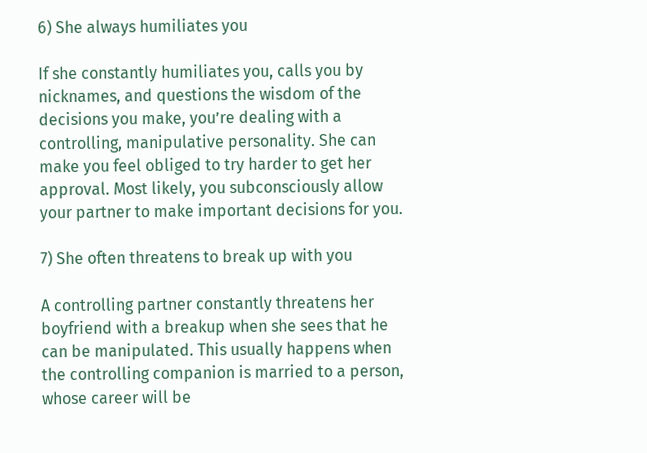6) She always humiliates you

If she constantly humiliates you, calls you by nicknames, and questions the wisdom of the decisions you make, you’re dealing with a controlling, manipulative personality. She can make you feel obliged to try harder to get her approval. Most likely, you subconsciously allow your partner to make important decisions for you.

7) She often threatens to break up with you

A controlling partner constantly threatens her boyfriend with a breakup when she sees that he can be manipulated. This usually happens when the controlling companion is married to a person, whose career will be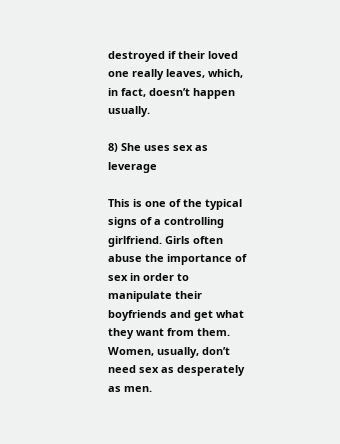destroyed if their loved one really leaves, which, in fact, doesn’t happen usually.

8) She uses sex as leverage

This is one of the typical signs of a controlling girlfriend. Girls often abuse the importance of sex in order to manipulate their boyfriends and get what they want from them. Women, usually, don’t need sex as desperately as men.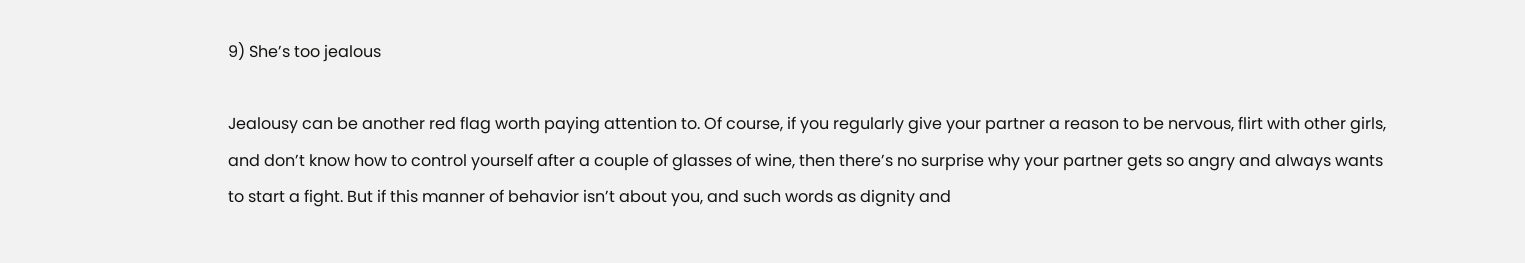9) She’s too jealous

Jealousy can be another red flag worth paying attention to. Of course, if you regularly give your partner a reason to be nervous, flirt with other girls, and don’t know how to control yourself after a couple of glasses of wine, then there’s no surprise why your partner gets so angry and always wants to start a fight. But if this manner of behavior isn’t about you, and such words as dignity and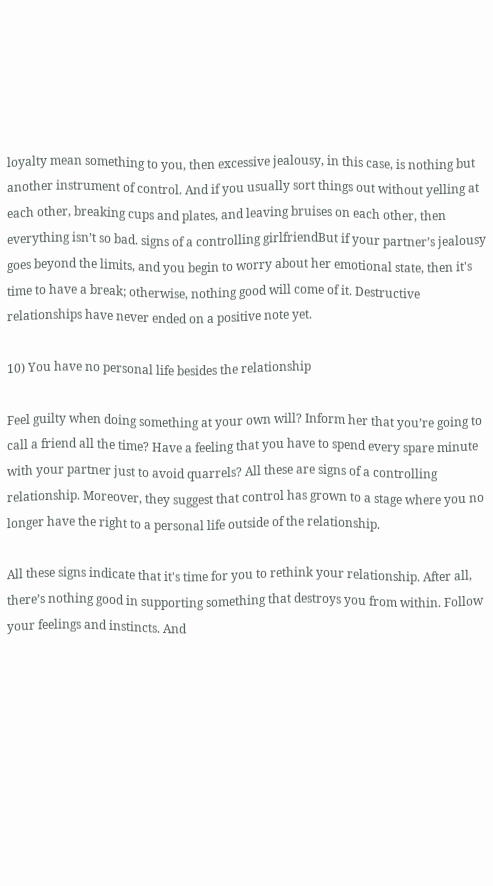loyalty mean something to you, then excessive jealousy, in this case, is nothing but another instrument of control. And if you usually sort things out without yelling at each other, breaking cups and plates, and leaving bruises on each other, then everything isn’t so bad. signs of a controlling girlfriendBut if your partner’s jealousy goes beyond the limits, and you begin to worry about her emotional state, then it's time to have a break; otherwise, nothing good will come of it. Destructive relationships have never ended on a positive note yet.

10) You have no personal life besides the relationship

Feel guilty when doing something at your own will? Inform her that you’re going to call a friend all the time? Have a feeling that you have to spend every spare minute with your partner just to avoid quarrels? All these are signs of a controlling relationship. Moreover, they suggest that control has grown to a stage where you no longer have the right to a personal life outside of the relationship.

All these signs indicate that it's time for you to rethink your relationship. After all, there’s nothing good in supporting something that destroys you from within. Follow your feelings and instincts. And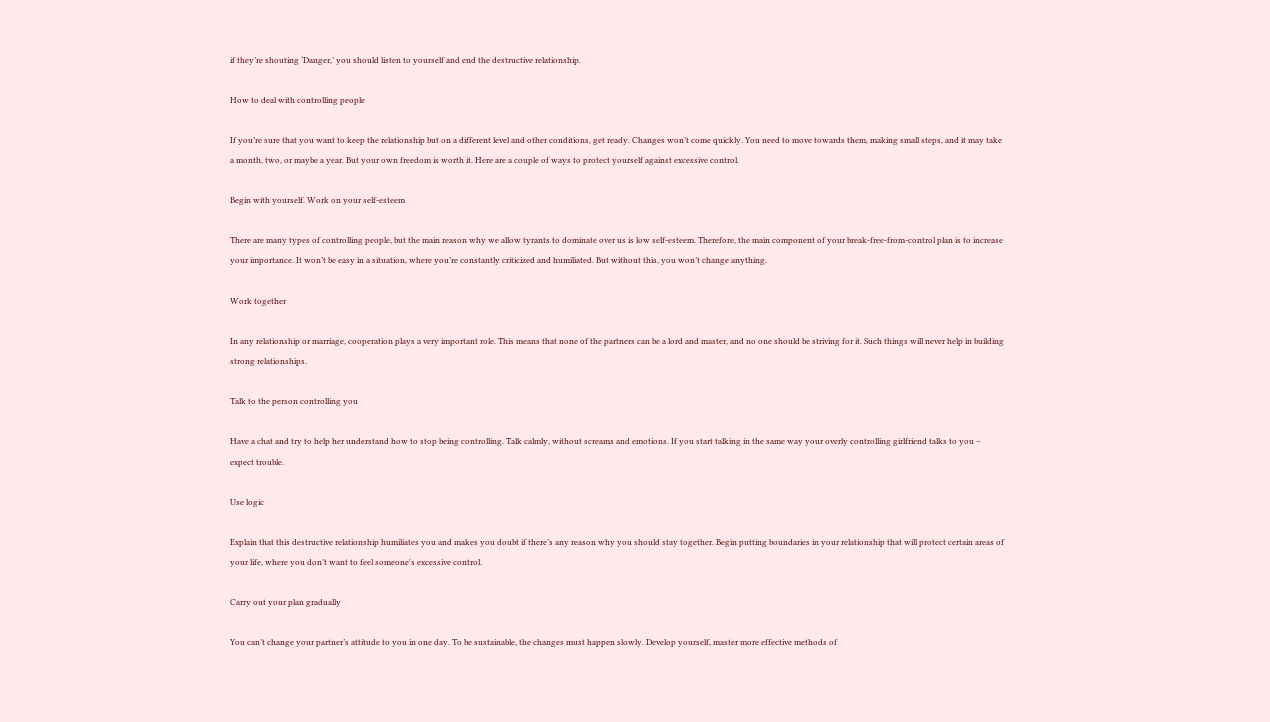if they’re shouting ‘Danger,’ you should listen to yourself and end the destructive relationship.

How to deal with controlling people

If you’re sure that you want to keep the relationship but on a different level and other conditions, get ready. Changes won’t come quickly. You need to move towards them, making small steps, and it may take a month, two, or maybe a year. But your own freedom is worth it. Here are a couple of ways to protect yourself against excessive control.

Begin with yourself. Work on your self-esteem

There are many types of controlling people, but the main reason why we allow tyrants to dominate over us is low self-esteem. Therefore, the main component of your break-free-from-control plan is to increase your importance. It won’t be easy in a situation, where you’re constantly criticized and humiliated. But without this, you won’t change anything.

Work together

In any relationship or marriage, cooperation plays a very important role. This means that none of the partners can be a lord and master, and no one should be striving for it. Such things will never help in building strong relationships.

Talk to the person controlling you

Have a chat and try to help her understand how to stop being controlling. Talk calmly, without screams and emotions. If you start talking in the same way your overly controlling girlfriend talks to you – expect trouble.

Use logic

Explain that this destructive relationship humiliates you and makes you doubt if there’s any reason why you should stay together. Begin putting boundaries in your relationship that will protect certain areas of your life, where you don’t want to feel someone's excessive control.

Carry out your plan gradually

You can’t change your partner’s attitude to you in one day. To be sustainable, the changes must happen slowly. Develop yourself, master more effective methods of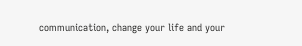communication, change your life and your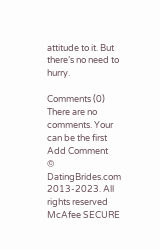attitude to it. But there’s no need to hurry.

Comments (0)
There are no comments. Your can be the first
Add Comment
© DatingBrides.com 2013-2023. All rights reserved
McAfee SECURE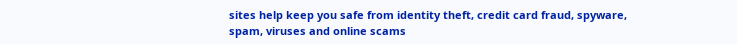sites help keep you safe from identity theft, credit card fraud, spyware, spam, viruses and online scams